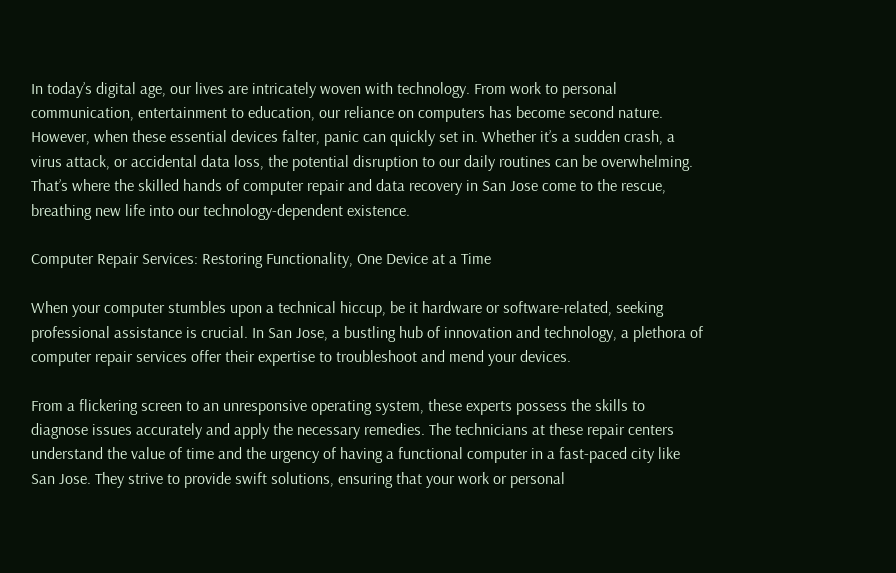In today’s digital age, our lives are intricately woven with technology. From work to personal communication, entertainment to education, our reliance on computers has become second nature. However, when these essential devices falter, panic can quickly set in. Whether it’s a sudden crash, a virus attack, or accidental data loss, the potential disruption to our daily routines can be overwhelming. That’s where the skilled hands of computer repair and data recovery in San Jose come to the rescue, breathing new life into our technology-dependent existence.

Computer Repair Services: Restoring Functionality, One Device at a Time

When your computer stumbles upon a technical hiccup, be it hardware or software-related, seeking professional assistance is crucial. In San Jose, a bustling hub of innovation and technology, a plethora of computer repair services offer their expertise to troubleshoot and mend your devices.

From a flickering screen to an unresponsive operating system, these experts possess the skills to diagnose issues accurately and apply the necessary remedies. The technicians at these repair centers understand the value of time and the urgency of having a functional computer in a fast-paced city like San Jose. They strive to provide swift solutions, ensuring that your work or personal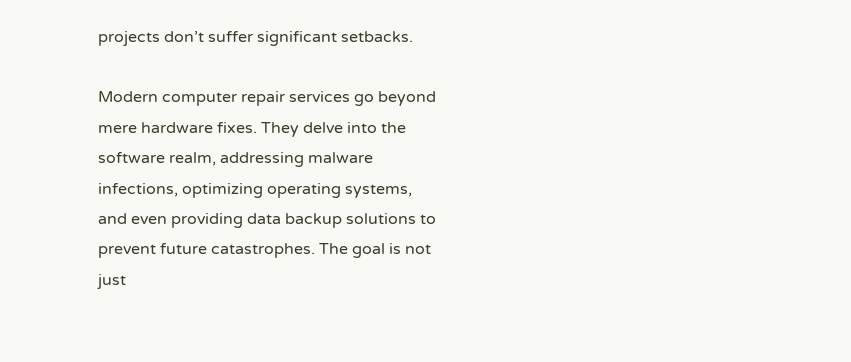projects don’t suffer significant setbacks.

Modern computer repair services go beyond mere hardware fixes. They delve into the software realm, addressing malware infections, optimizing operating systems, and even providing data backup solutions to prevent future catastrophes. The goal is not just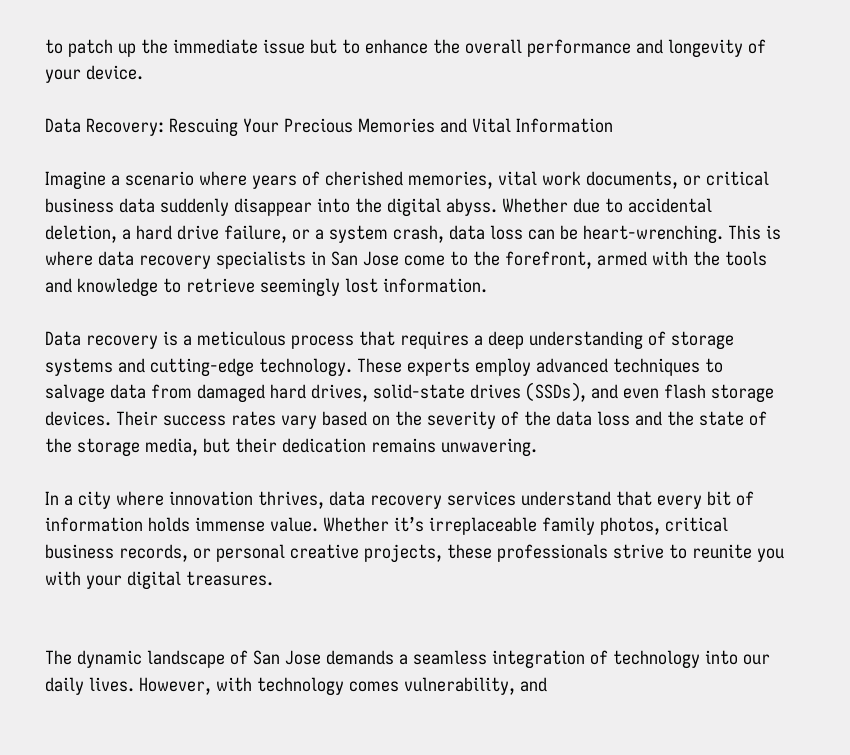to patch up the immediate issue but to enhance the overall performance and longevity of your device.

Data Recovery: Rescuing Your Precious Memories and Vital Information

Imagine a scenario where years of cherished memories, vital work documents, or critical business data suddenly disappear into the digital abyss. Whether due to accidental deletion, a hard drive failure, or a system crash, data loss can be heart-wrenching. This is where data recovery specialists in San Jose come to the forefront, armed with the tools and knowledge to retrieve seemingly lost information.

Data recovery is a meticulous process that requires a deep understanding of storage systems and cutting-edge technology. These experts employ advanced techniques to salvage data from damaged hard drives, solid-state drives (SSDs), and even flash storage devices. Their success rates vary based on the severity of the data loss and the state of the storage media, but their dedication remains unwavering.

In a city where innovation thrives, data recovery services understand that every bit of information holds immense value. Whether it’s irreplaceable family photos, critical business records, or personal creative projects, these professionals strive to reunite you with your digital treasures.


The dynamic landscape of San Jose demands a seamless integration of technology into our daily lives. However, with technology comes vulnerability, and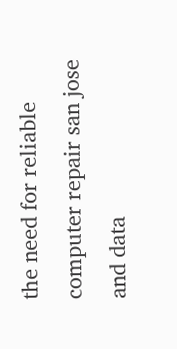the need for reliable computer repair san jose and data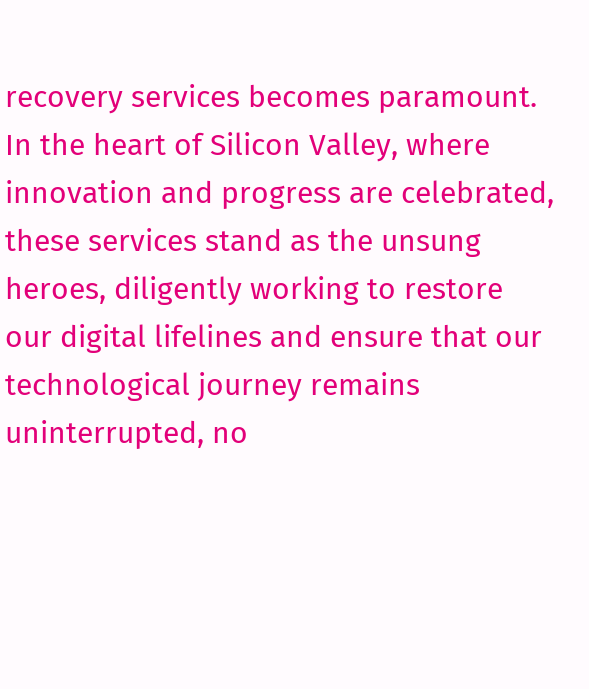recovery services becomes paramount. In the heart of Silicon Valley, where innovation and progress are celebrated, these services stand as the unsung heroes, diligently working to restore our digital lifelines and ensure that our technological journey remains uninterrupted, no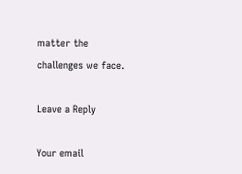matter the challenges we face.

Leave a Reply

Your email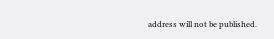address will not be published.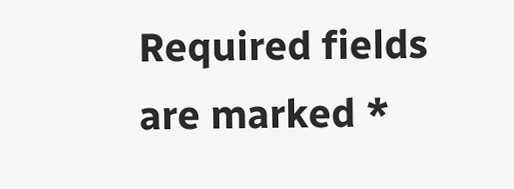Required fields are marked *